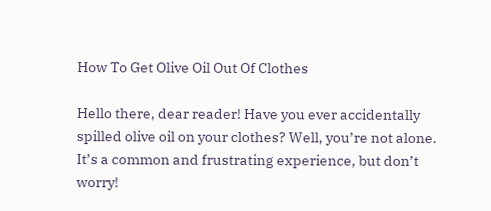How To Get Olive Oil Out Of Clothes

Hello there, dear reader! Have you ever accidentally spilled olive oil on your clothes? Well, you’re not alone. It’s a common and frustrating experience, but don’t worry!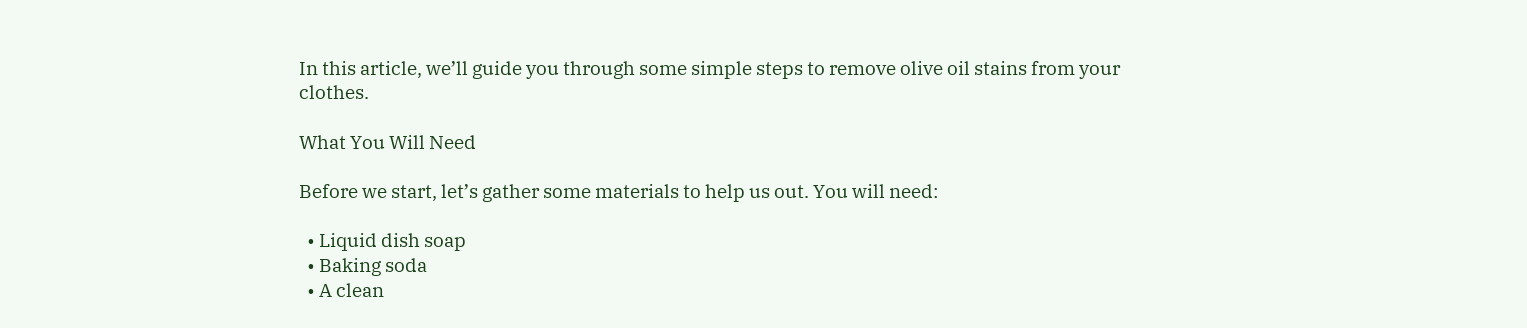In this article, we’ll guide you through some simple steps to remove olive oil stains from your clothes.

What You Will Need

Before we start, let’s gather some materials to help us out. You will need:

  • Liquid dish soap
  • Baking soda
  • A clean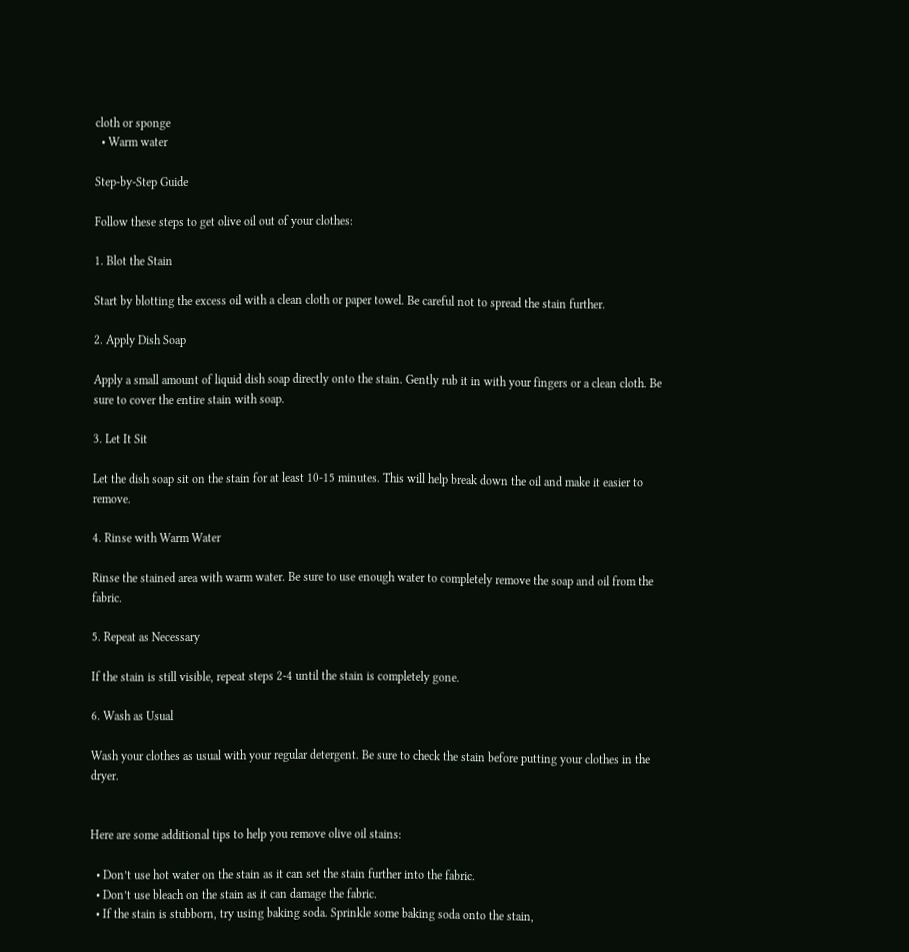cloth or sponge
  • Warm water

Step-by-Step Guide

Follow these steps to get olive oil out of your clothes:

1. Blot the Stain

Start by blotting the excess oil with a clean cloth or paper towel. Be careful not to spread the stain further.

2. Apply Dish Soap

Apply a small amount of liquid dish soap directly onto the stain. Gently rub it in with your fingers or a clean cloth. Be sure to cover the entire stain with soap.

3. Let It Sit

Let the dish soap sit on the stain for at least 10-15 minutes. This will help break down the oil and make it easier to remove.

4. Rinse with Warm Water

Rinse the stained area with warm water. Be sure to use enough water to completely remove the soap and oil from the fabric.

5. Repeat as Necessary

If the stain is still visible, repeat steps 2-4 until the stain is completely gone.

6. Wash as Usual

Wash your clothes as usual with your regular detergent. Be sure to check the stain before putting your clothes in the dryer.


Here are some additional tips to help you remove olive oil stains:

  • Don’t use hot water on the stain as it can set the stain further into the fabric.
  • Don’t use bleach on the stain as it can damage the fabric.
  • If the stain is stubborn, try using baking soda. Sprinkle some baking soda onto the stain,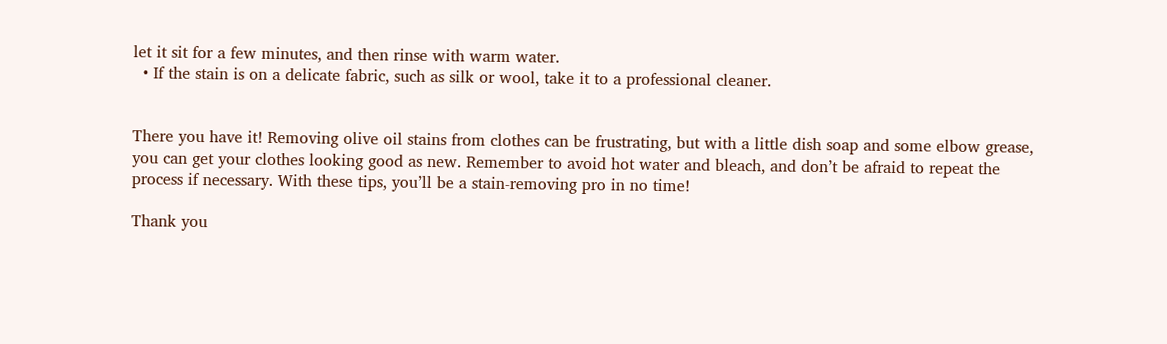let it sit for a few minutes, and then rinse with warm water.
  • If the stain is on a delicate fabric, such as silk or wool, take it to a professional cleaner.


There you have it! Removing olive oil stains from clothes can be frustrating, but with a little dish soap and some elbow grease, you can get your clothes looking good as new. Remember to avoid hot water and bleach, and don’t be afraid to repeat the process if necessary. With these tips, you’ll be a stain-removing pro in no time!

Thank you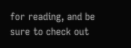for reading, and be sure to check out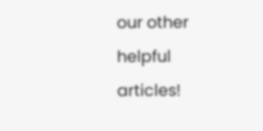our other helpful articles!